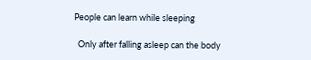People can learn while sleeping

  Only after falling asleep can the body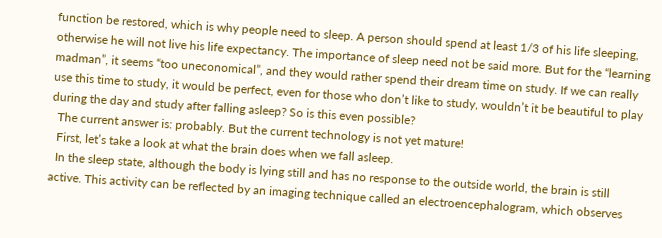function be restored, which is why people need to sleep. A person should spend at least 1/3 of his life sleeping, otherwise he will not live his life expectancy. The importance of sleep need not be said more. But for the “learning madman”, it seems “too uneconomical”, and they would rather spend their dream time on study. If we can really use this time to study, it would be perfect, even for those who don’t like to study, wouldn’t it be beautiful to play during the day and study after falling asleep? So is this even possible?
  The current answer is: probably. But the current technology is not yet mature!
  First, let’s take a look at what the brain does when we fall asleep.
  In the sleep state, although the body is lying still and has no response to the outside world, the brain is still active. This activity can be reflected by an imaging technique called an electroencephalogram, which observes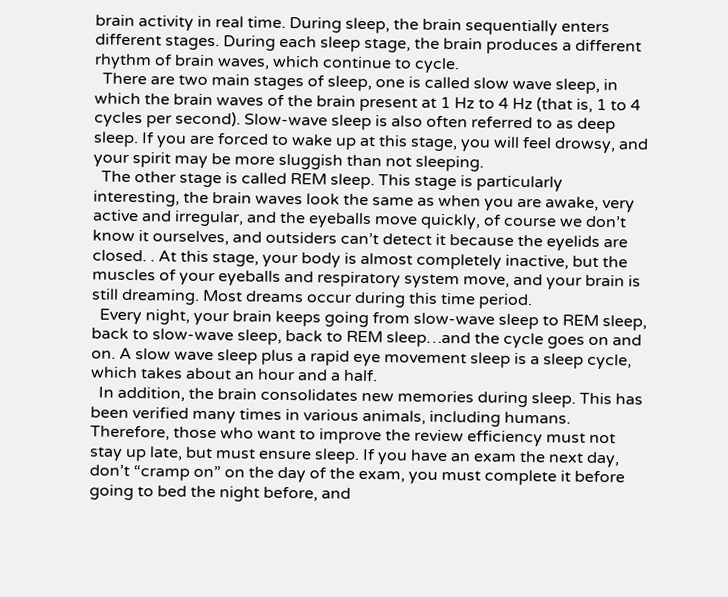brain activity in real time. During sleep, the brain sequentially enters different stages. During each sleep stage, the brain produces a different rhythm of brain waves, which continue to cycle.
  There are two main stages of sleep, one is called slow wave sleep, in which the brain waves of the brain present at 1 Hz to 4 Hz (that is, 1 to 4 cycles per second). Slow-wave sleep is also often referred to as deep sleep. If you are forced to wake up at this stage, you will feel drowsy, and your spirit may be more sluggish than not sleeping.
  The other stage is called REM sleep. This stage is particularly interesting, the brain waves look the same as when you are awake, very active and irregular, and the eyeballs move quickly, of course we don’t know it ourselves, and outsiders can’t detect it because the eyelids are closed. . At this stage, your body is almost completely inactive, but the muscles of your eyeballs and respiratory system move, and your brain is still dreaming. Most dreams occur during this time period.
  Every night, your brain keeps going from slow-wave sleep to REM sleep, back to slow-wave sleep, back to REM sleep…and the cycle goes on and on. A slow wave sleep plus a rapid eye movement sleep is a sleep cycle, which takes about an hour and a half.
  In addition, the brain consolidates new memories during sleep. This has been verified many times in various animals, including humans. Therefore, those who want to improve the review efficiency must not stay up late, but must ensure sleep. If you have an exam the next day, don’t “cramp on” on the day of the exam, you must complete it before going to bed the night before, and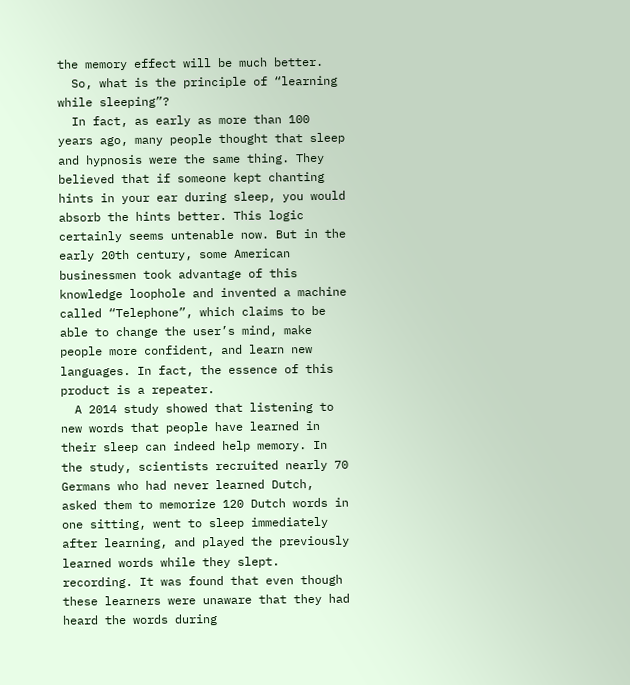the memory effect will be much better.
  So, what is the principle of “learning while sleeping”?
  In fact, as early as more than 100 years ago, many people thought that sleep and hypnosis were the same thing. They believed that if someone kept chanting hints in your ear during sleep, you would absorb the hints better. This logic certainly seems untenable now. But in the early 20th century, some American businessmen took advantage of this knowledge loophole and invented a machine called “Telephone”, which claims to be able to change the user’s mind, make people more confident, and learn new languages. In fact, the essence of this product is a repeater.
  A 2014 study showed that listening to new words that people have learned in their sleep can indeed help memory. In the study, scientists recruited nearly 70 Germans who had never learned Dutch, asked them to memorize 120 Dutch words in one sitting, went to sleep immediately after learning, and played the previously learned words while they slept. recording. It was found that even though these learners were unaware that they had heard the words during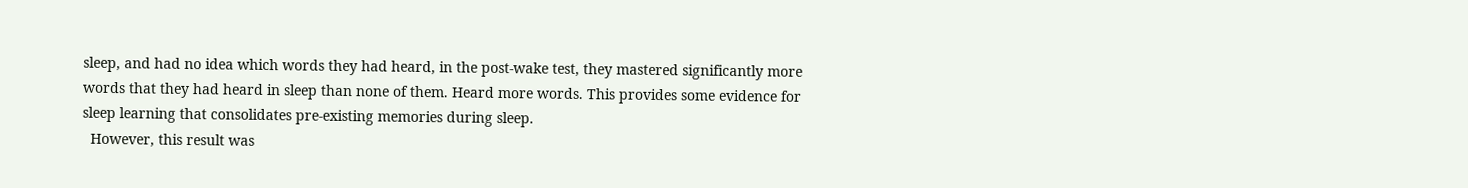sleep, and had no idea which words they had heard, in the post-wake test, they mastered significantly more words that they had heard in sleep than none of them. Heard more words. This provides some evidence for sleep learning that consolidates pre-existing memories during sleep.
  However, this result was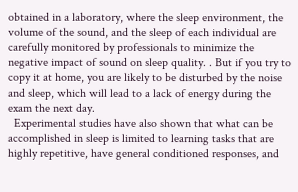obtained in a laboratory, where the sleep environment, the volume of the sound, and the sleep of each individual are carefully monitored by professionals to minimize the negative impact of sound on sleep quality. . But if you try to copy it at home, you are likely to be disturbed by the noise and sleep, which will lead to a lack of energy during the exam the next day.
  Experimental studies have also shown that what can be accomplished in sleep is limited to learning tasks that are highly repetitive, have general conditioned responses, and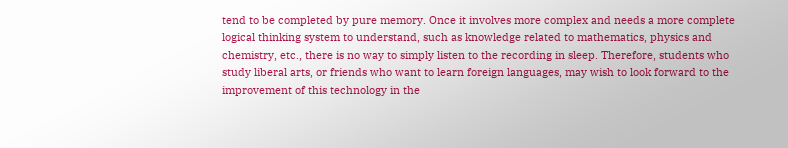tend to be completed by pure memory. Once it involves more complex and needs a more complete logical thinking system to understand, such as knowledge related to mathematics, physics and chemistry, etc., there is no way to simply listen to the recording in sleep. Therefore, students who study liberal arts, or friends who want to learn foreign languages, may wish to look forward to the improvement of this technology in the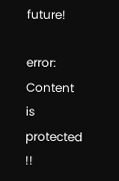future!

error: Content is protected !!